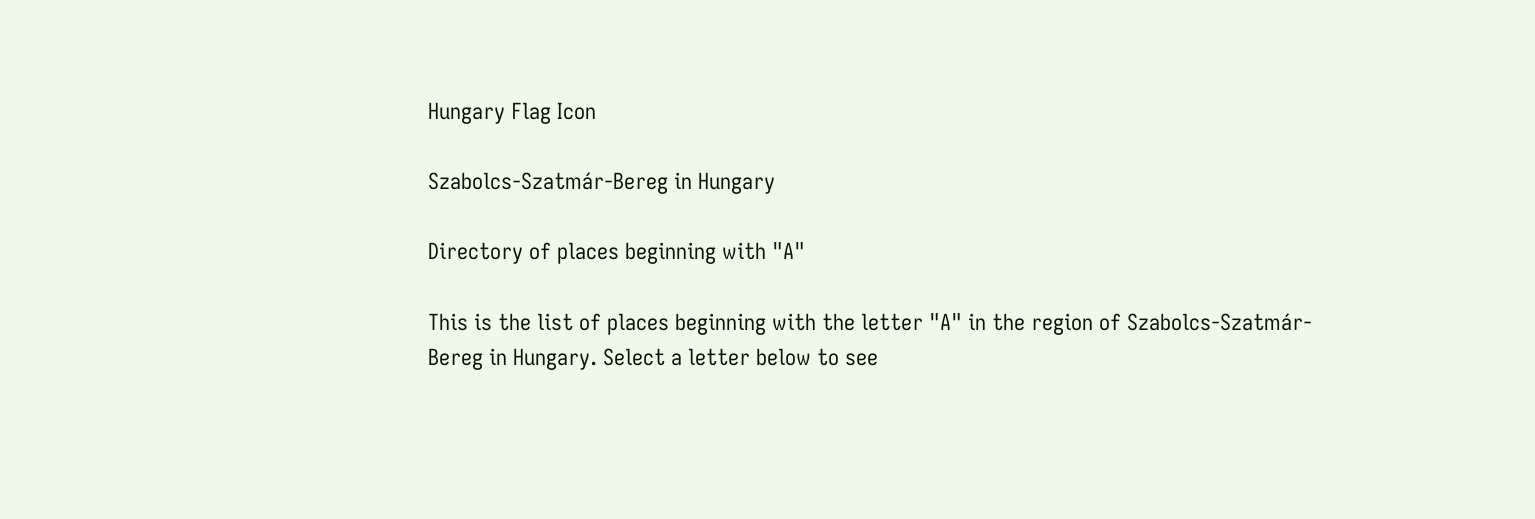Hungary Flag Icon

Szabolcs-Szatmár-Bereg in Hungary

Directory of places beginning with "A"

This is the list of places beginning with the letter "A" in the region of Szabolcs-Szatmár-Bereg in Hungary. Select a letter below to see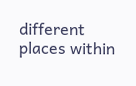different places within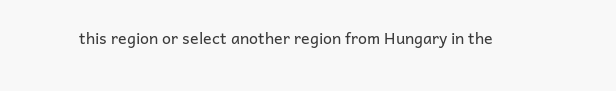this region or select another region from Hungary in the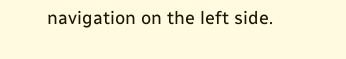navigation on the left side.